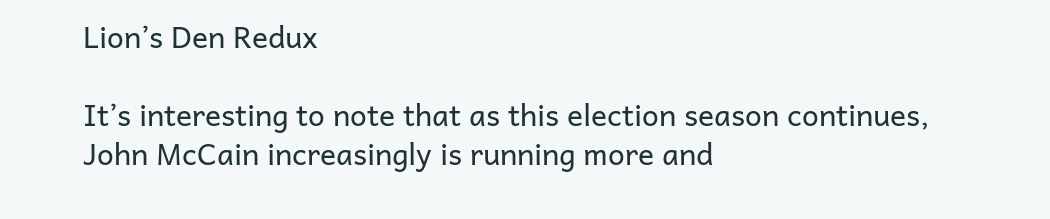Lion’s Den Redux

It’s interesting to note that as this election season continues, John McCain increasingly is running more and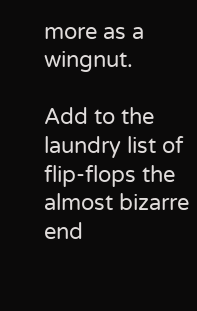more as a wingnut.

Add to the laundry list of flip-flops the almost bizarre end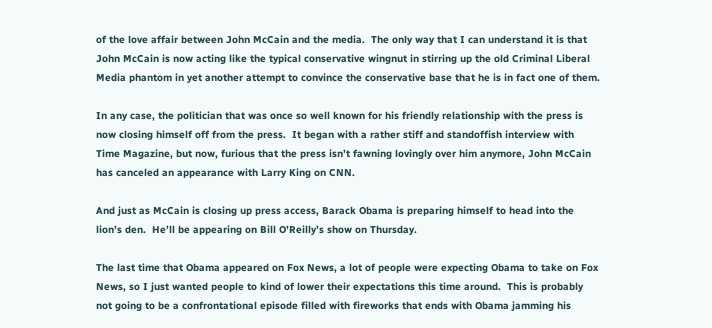of the love affair between John McCain and the media.  The only way that I can understand it is that John McCain is now acting like the typical conservative wingnut in stirring up the old Criminal Liberal Media phantom in yet another attempt to convince the conservative base that he is in fact one of them.

In any case, the politician that was once so well known for his friendly relationship with the press is now closing himself off from the press.  It began with a rather stiff and standoffish interview with Time Magazine, but now, furious that the press isn’t fawning lovingly over him anymore, John McCain has canceled an appearance with Larry King on CNN.

And just as McCain is closing up press access, Barack Obama is preparing himself to head into the lion’s den.  He’ll be appearing on Bill O’Reilly’s show on Thursday.

The last time that Obama appeared on Fox News, a lot of people were expecting Obama to take on Fox News, so I just wanted people to kind of lower their expectations this time around.  This is probably not going to be a confrontational episode filled with fireworks that ends with Obama jamming his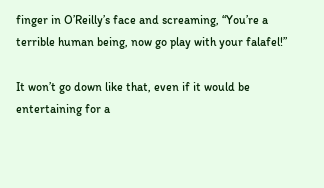finger in O’Reilly’s face and screaming, “You’re a terrible human being, now go play with your falafel!”

It won’t go down like that, even if it would be entertaining for a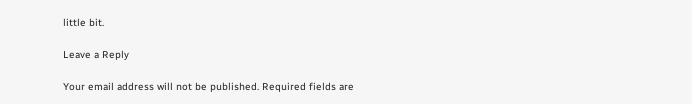little bit.

Leave a Reply

Your email address will not be published. Required fields are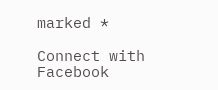marked *

Connect with Facebook